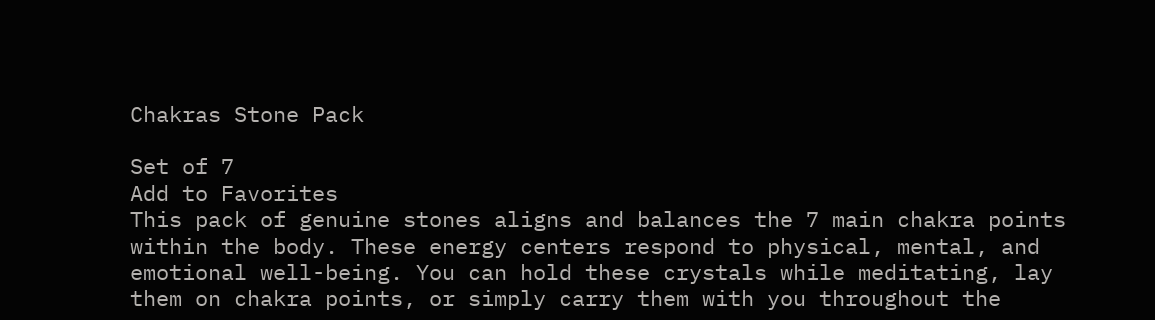Chakras Stone Pack

Set of 7
Add to Favorites
This pack of genuine stones aligns and balances the 7 main chakra points within the body. These energy centers respond to physical, mental, and emotional well-being. You can hold these crystals while meditating, lay them on chakra points, or simply carry them with you throughout the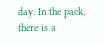day. In the pack, there is a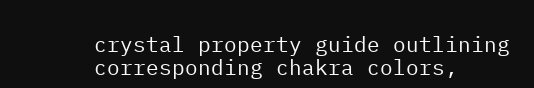crystal property guide outlining corresponding chakra colors,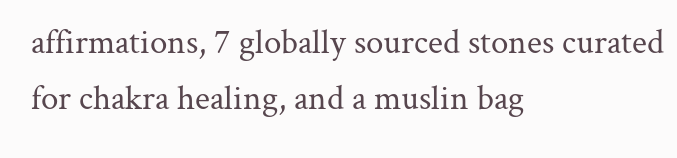affirmations, 7 globally sourced stones curated for chakra healing, and a muslin bag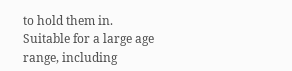to hold them in. Suitable for a large age range, including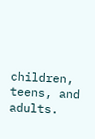children, teens, and adults.